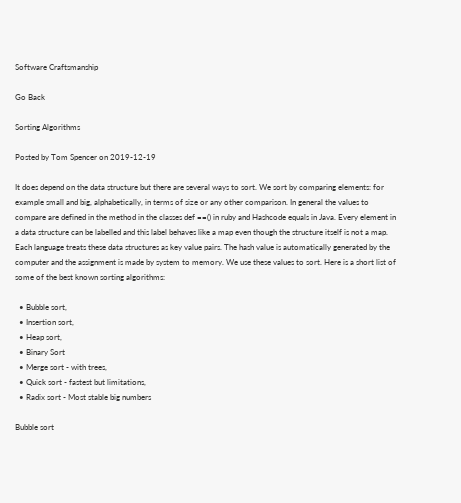Software Craftsmanship

Go Back

Sorting Algorithms

Posted by Tom Spencer on 2019-12-19

It does depend on the data structure but there are several ways to sort. We sort by comparing elements: for example small and big, alphabetically, in terms of size or any other comparison. In general the values to compare are defined in the method in the classes def ==() in ruby and Hashcode equals in Java. Every element in a data structure can be labelled and this label behaves like a map even though the structure itself is not a map. Each language treats these data structures as key value pairs. The hash value is automatically generated by the computer and the assignment is made by system to memory. We use these values to sort. Here is a short list of some of the best known sorting algorithms:

  • Bubble sort,
  • Insertion sort,
  • Heap sort,
  • Binary Sort
  • Merge sort - with trees,
  • Quick sort - fastest but limitations,
  • Radix sort - Most stable big numbers

Bubble sort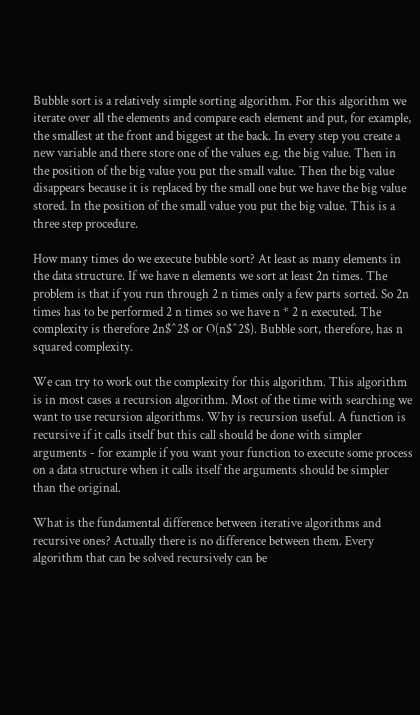Bubble sort is a relatively simple sorting algorithm. For this algorithm we iterate over all the elements and compare each element and put, for example, the smallest at the front and biggest at the back. In every step you create a new variable and there store one of the values e.g. the big value. Then in the position of the big value you put the small value. Then the big value disappears because it is replaced by the small one but we have the big value stored. In the position of the small value you put the big value. This is a three step procedure.

How many times do we execute bubble sort? At least as many elements in the data structure. If we have n elements we sort at least 2n times. The problem is that if you run through 2 n times only a few parts sorted. So 2n times has to be performed 2 n times so we have n * 2 n executed. The complexity is therefore 2n$^2$ or O(n$^2$). Bubble sort, therefore, has n squared complexity.

We can try to work out the complexity for this algorithm. This algorithm is in most cases a recursion algorithm. Most of the time with searching we want to use recursion algorithms. Why is recursion useful. A function is recursive if it calls itself but this call should be done with simpler arguments - for example if you want your function to execute some process on a data structure when it calls itself the arguments should be simpler than the original.

What is the fundamental difference between iterative algorithms and recursive ones? Actually there is no difference between them. Every algorithm that can be solved recursively can be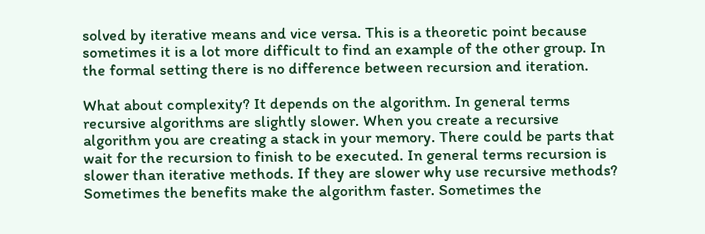solved by iterative means and vice versa. This is a theoretic point because sometimes it is a lot more difficult to find an example of the other group. In the formal setting there is no difference between recursion and iteration.

What about complexity? It depends on the algorithm. In general terms recursive algorithms are slightly slower. When you create a recursive algorithm you are creating a stack in your memory. There could be parts that wait for the recursion to finish to be executed. In general terms recursion is slower than iterative methods. If they are slower why use recursive methods? Sometimes the benefits make the algorithm faster. Sometimes the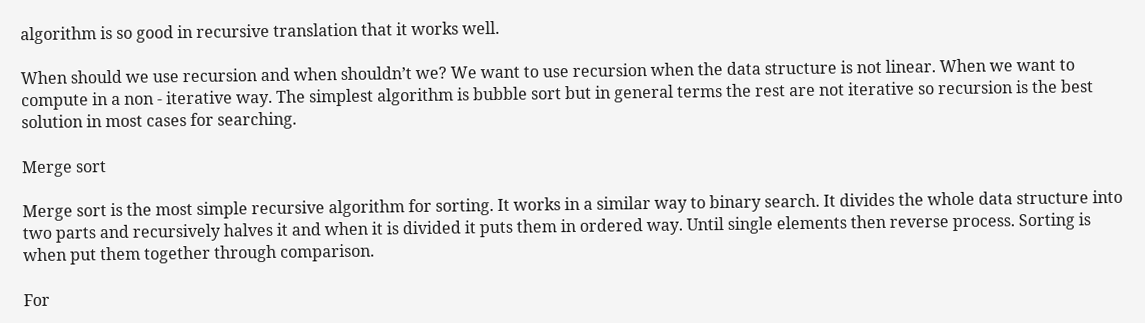algorithm is so good in recursive translation that it works well.

When should we use recursion and when shouldn’t we? We want to use recursion when the data structure is not linear. When we want to compute in a non - iterative way. The simplest algorithm is bubble sort but in general terms the rest are not iterative so recursion is the best solution in most cases for searching.

Merge sort

Merge sort is the most simple recursive algorithm for sorting. It works in a similar way to binary search. It divides the whole data structure into two parts and recursively halves it and when it is divided it puts them in ordered way. Until single elements then reverse process. Sorting is when put them together through comparison.

For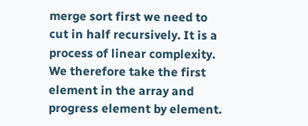merge sort first we need to cut in half recursively. It is a process of linear complexity. We therefore take the first element in the array and progress element by element.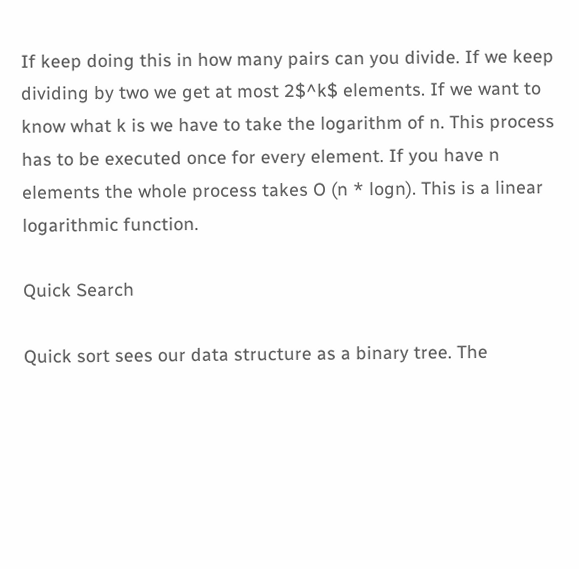If keep doing this in how many pairs can you divide. If we keep dividing by two we get at most 2$^k$ elements. If we want to know what k is we have to take the logarithm of n. This process has to be executed once for every element. If you have n elements the whole process takes O (n * logn). This is a linear logarithmic function.

Quick Search

Quick sort sees our data structure as a binary tree. The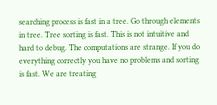searching process is fast in a tree. Go through elements in tree. Tree sorting is fast. This is not intuitive and hard to debug. The computations are strange. If you do everything correctly you have no problems and sorting is fast. We are treating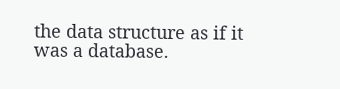the data structure as if it was a database.